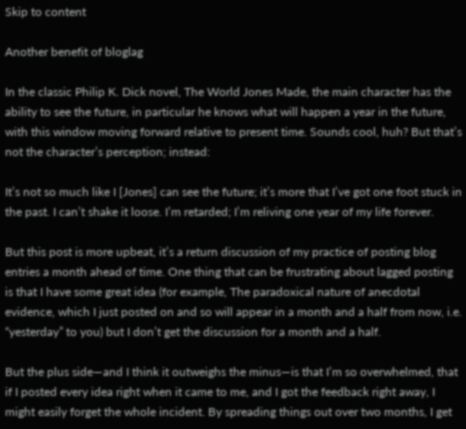Skip to content

Another benefit of bloglag

In the classic Philip K. Dick novel, The World Jones Made, the main character has the ability to see the future, in particular he knows what will happen a year in the future, with this window moving forward relative to present time. Sounds cool, huh? But that’s not the character’s perception; instead:

It’s not so much like I [Jones] can see the future; it’s more that I’ve got one foot stuck in the past. I can’t shake it loose. I’m retarded; I’m reliving one year of my life forever.

But this post is more upbeat, it’s a return discussion of my practice of posting blog entries a month ahead of time. One thing that can be frustrating about lagged posting is that I have some great idea (for example, The paradoxical nature of anecdotal evidence, which I just posted on and so will appear in a month and a half from now, i.e. “yesterday” to you) but I don’t get the discussion for a month and a half.

But the plus side—and I think it outweighs the minus—is that I’m so overwhelmed, that if I posted every idea right when it came to me, and I got the feedback right away, I might easily forget the whole incident. By spreading things out over two months, I get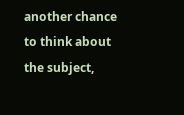another chance to think about the subject,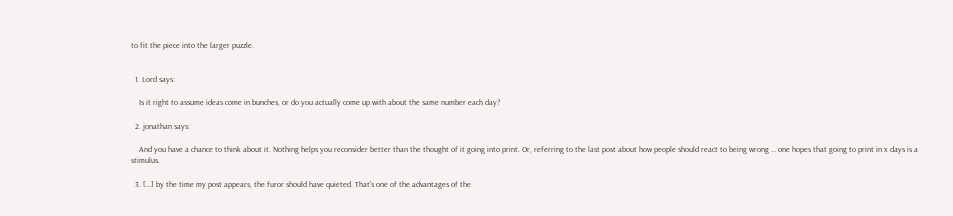to fit the piece into the larger puzzle.


  1. Lord says:

    Is it right to assume ideas come in bunches, or do you actually come up with about the same number each day?

  2. jonathan says:

    And you have a chance to think about it. Nothing helps you reconsider better than the thought of it going into print. Or, referring to the last post about how people should react to being wrong … one hopes that going to print in x days is a stimulus.

  3. […] by the time my post appears, the furor should have quieted. That’s one of the advantages of the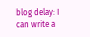blog delay: I can write a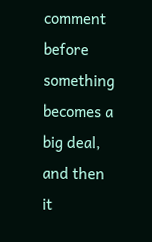comment before something becomes a big deal, and then it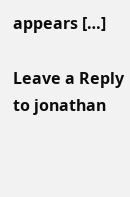appears […]

Leave a Reply to jonathan